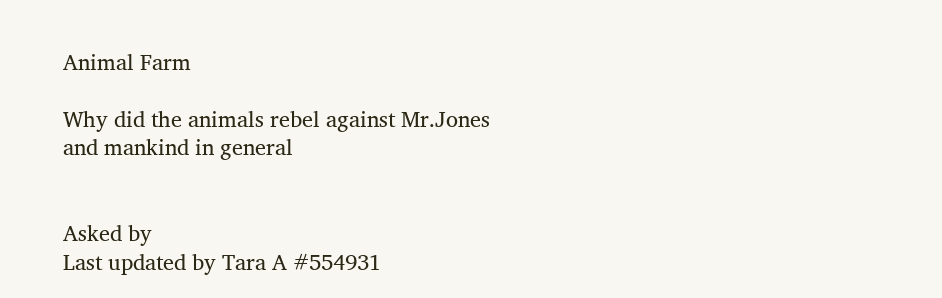Animal Farm

Why did the animals rebel against Mr.Jones and mankind in general


Asked by
Last updated by Tara A #554931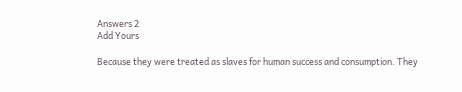Answers 2
Add Yours

Because they were treated as slaves for human success and consumption. They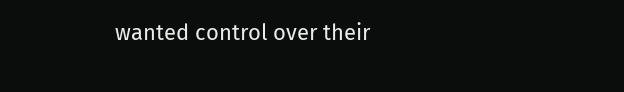wanted control over their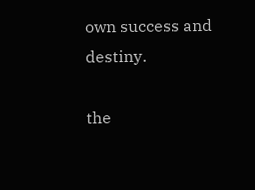own success and destiny.

the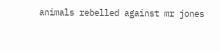animals rebelled against mr jones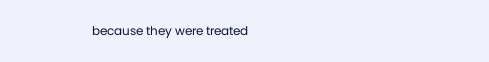because they were treated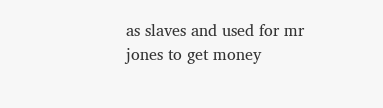as slaves and used for mr jones to get money